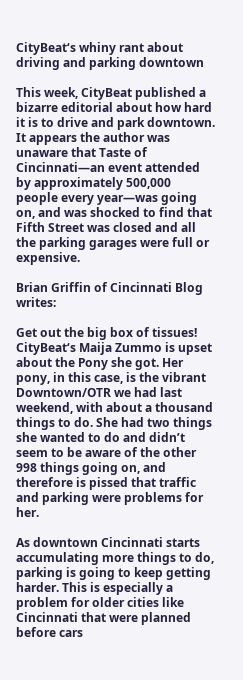CityBeat‘s whiny rant about driving and parking downtown

This week, CityBeat published a bizarre editorial about how hard it is to drive and park downtown. It appears the author was unaware that Taste of Cincinnati—an event attended by approximately 500,000 people every year—was going on, and was shocked to find that Fifth Street was closed and all the parking garages were full or expensive.

Brian Griffin of Cincinnati Blog writes:

Get out the big box of tissues! CityBeat‘s Maija Zummo is upset about the Pony she got. Her pony, in this case, is the vibrant Downtown/OTR we had last weekend, with about a thousand things to do. She had two things she wanted to do and didn’t seem to be aware of the other 998 things going on, and therefore is pissed that traffic and parking were problems for her.

As downtown Cincinnati starts accumulating more things to do, parking is going to keep getting harder. This is especially a problem for older cities like Cincinnati that were planned before cars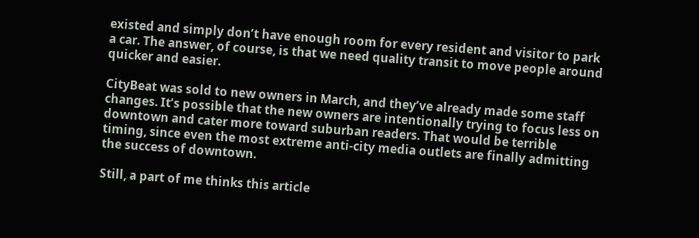existed and simply don’t have enough room for every resident and visitor to park a car. The answer, of course, is that we need quality transit to move people around quicker and easier.

CityBeat was sold to new owners in March, and they’ve already made some staff changes. It’s possible that the new owners are intentionally trying to focus less on downtown and cater more toward suburban readers. That would be terrible timing, since even the most extreme anti-city media outlets are finally admitting the success of downtown.

Still, a part of me thinks this article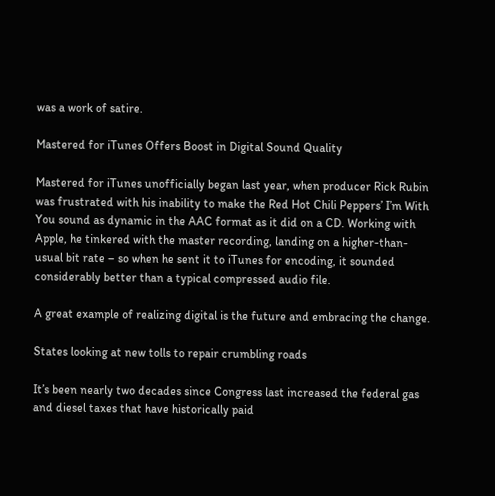was a work of satire.

Mastered for iTunes Offers Boost in Digital Sound Quality

Mastered for iTunes unofficially began last year, when producer Rick Rubin was frustrated with his inability to make the Red Hot Chili Peppers’ I’m With You sound as dynamic in the AAC format as it did on a CD. Working with Apple, he tinkered with the master recording, landing on a higher-than-usual bit rate – so when he sent it to iTunes for encoding, it sounded considerably better than a typical compressed audio file.

A great example of realizing digital is the future and embracing the change.

States looking at new tolls to repair crumbling roads

It’s been nearly two decades since Congress last increased the federal gas and diesel taxes that have historically paid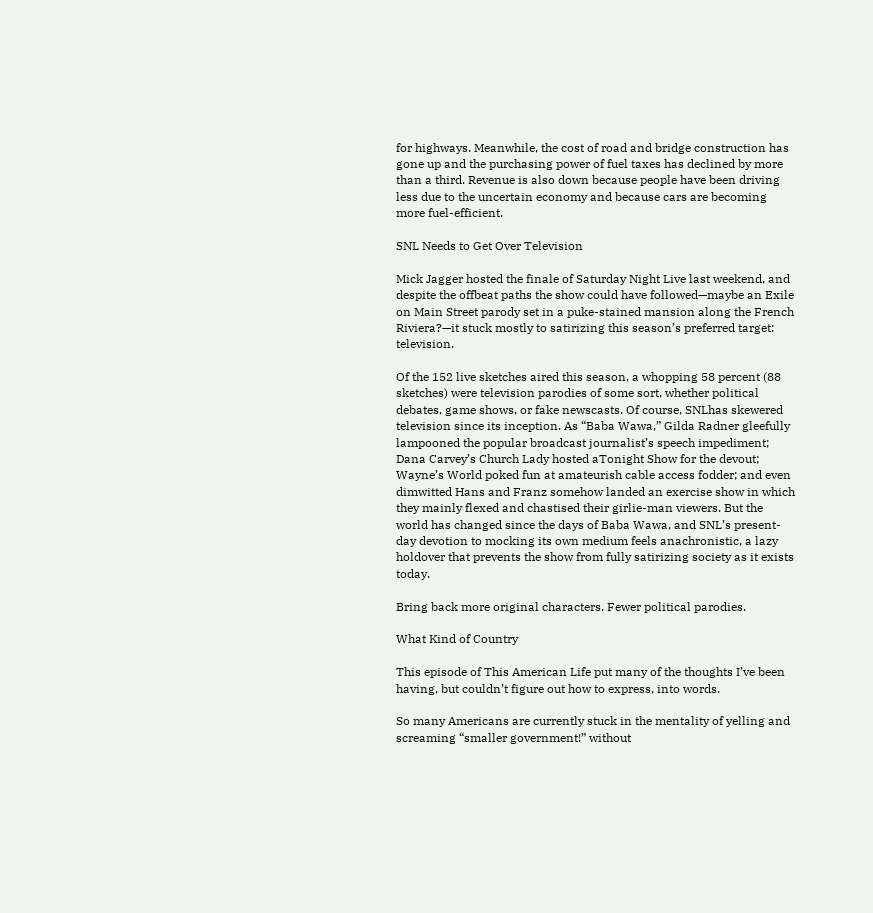for highways. Meanwhile, the cost of road and bridge construction has gone up and the purchasing power of fuel taxes has declined by more than a third. Revenue is also down because people have been driving less due to the uncertain economy and because cars are becoming more fuel-efficient.

SNL Needs to Get Over Television

Mick Jagger hosted the finale of Saturday Night Live last weekend, and despite the offbeat paths the show could have followed—maybe an Exile on Main Street parody set in a puke-stained mansion along the French Riviera?—it stuck mostly to satirizing this season’s preferred target: television.

Of the 152 live sketches aired this season, a whopping 58 percent (88 sketches) were television parodies of some sort, whether political debates, game shows, or fake newscasts. Of course, SNLhas skewered television since its inception. As “Baba Wawa,” Gilda Radner gleefully lampooned the popular broadcast journalist’s speech impediment; Dana Carvey’s Church Lady hosted aTonight Show for the devout; Wayne’s World poked fun at amateurish cable access fodder; and even dimwitted Hans and Franz somehow landed an exercise show in which they mainly flexed and chastised their girlie-man viewers. But the world has changed since the days of Baba Wawa, and SNL’s present-day devotion to mocking its own medium feels anachronistic, a lazy holdover that prevents the show from fully satirizing society as it exists today.

Bring back more original characters. Fewer political parodies.

What Kind of Country

This episode of This American Life put many of the thoughts I’ve been having, but couldn’t figure out how to express, into words.

So many Americans are currently stuck in the mentality of yelling and screaming “smaller government!” without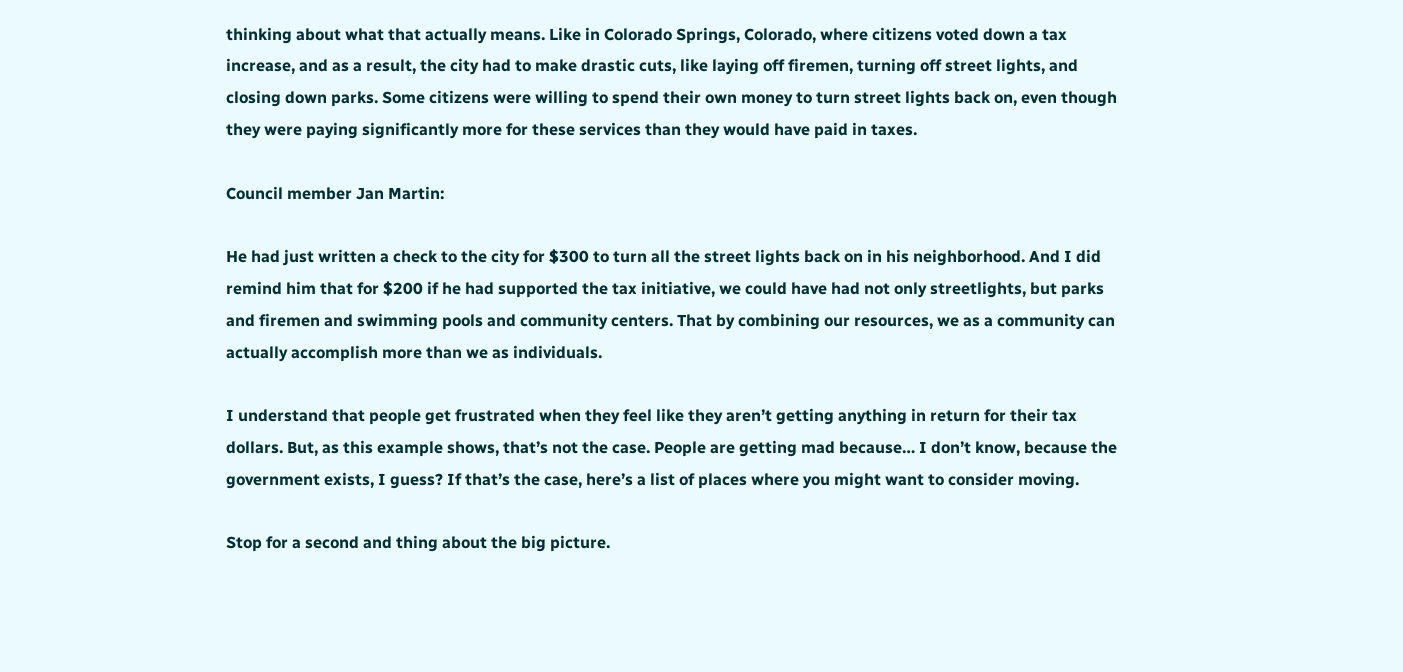thinking about what that actually means. Like in Colorado Springs, Colorado, where citizens voted down a tax increase, and as a result, the city had to make drastic cuts, like laying off firemen, turning off street lights, and closing down parks. Some citizens were willing to spend their own money to turn street lights back on, even though they were paying significantly more for these services than they would have paid in taxes.

Council member Jan Martin:

He had just written a check to the city for $300 to turn all the street lights back on in his neighborhood. And I did remind him that for $200 if he had supported the tax initiative, we could have had not only streetlights, but parks and firemen and swimming pools and community centers. That by combining our resources, we as a community can actually accomplish more than we as individuals.

I understand that people get frustrated when they feel like they aren’t getting anything in return for their tax dollars. But, as this example shows, that’s not the case. People are getting mad because… I don’t know, because the government exists, I guess? If that’s the case, here’s a list of places where you might want to consider moving.

Stop for a second and thing about the big picture.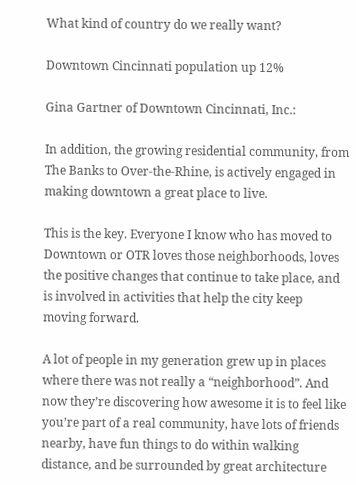What kind of country do we really want?

Downtown Cincinnati population up 12%

Gina Gartner of Downtown Cincinnati, Inc.:

In addition, the growing residential community, from The Banks to Over-the-Rhine, is actively engaged in making downtown a great place to live.

This is the key. Everyone I know who has moved to Downtown or OTR loves those neighborhoods, loves the positive changes that continue to take place, and is involved in activities that help the city keep moving forward.

A lot of people in my generation grew up in places where there was not really a “neighborhood”. And now they’re discovering how awesome it is to feel like you’re part of a real community, have lots of friends nearby, have fun things to do within walking distance, and be surrounded by great architecture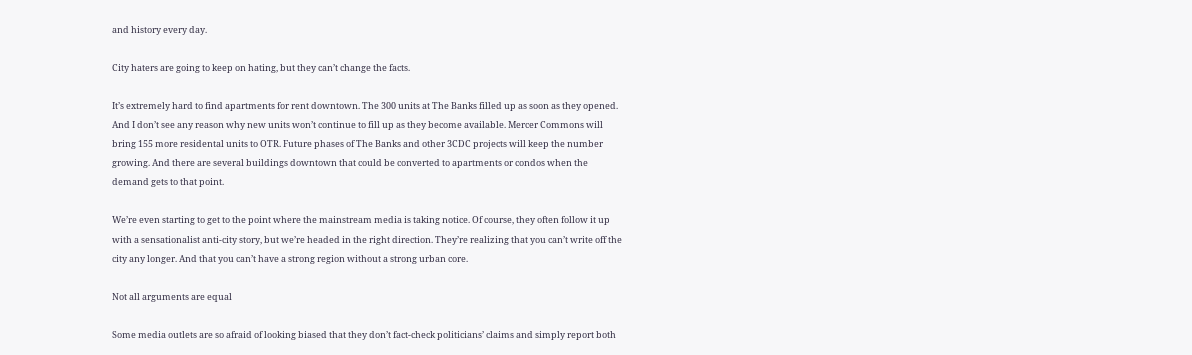and history every day.

City haters are going to keep on hating, but they can’t change the facts.

It’s extremely hard to find apartments for rent downtown. The 300 units at The Banks filled up as soon as they opened. And I don’t see any reason why new units won’t continue to fill up as they become available. Mercer Commons will bring 155 more residental units to OTR. Future phases of The Banks and other 3CDC projects will keep the number growing. And there are several buildings downtown that could be converted to apartments or condos when the demand gets to that point.

We’re even starting to get to the point where the mainstream media is taking notice. Of course, they often follow it up with a sensationalist anti-city story, but we’re headed in the right direction. They’re realizing that you can’t write off the city any longer. And that you can’t have a strong region without a strong urban core.

Not all arguments are equal

Some media outlets are so afraid of looking biased that they don’t fact-check politicians’ claims and simply report both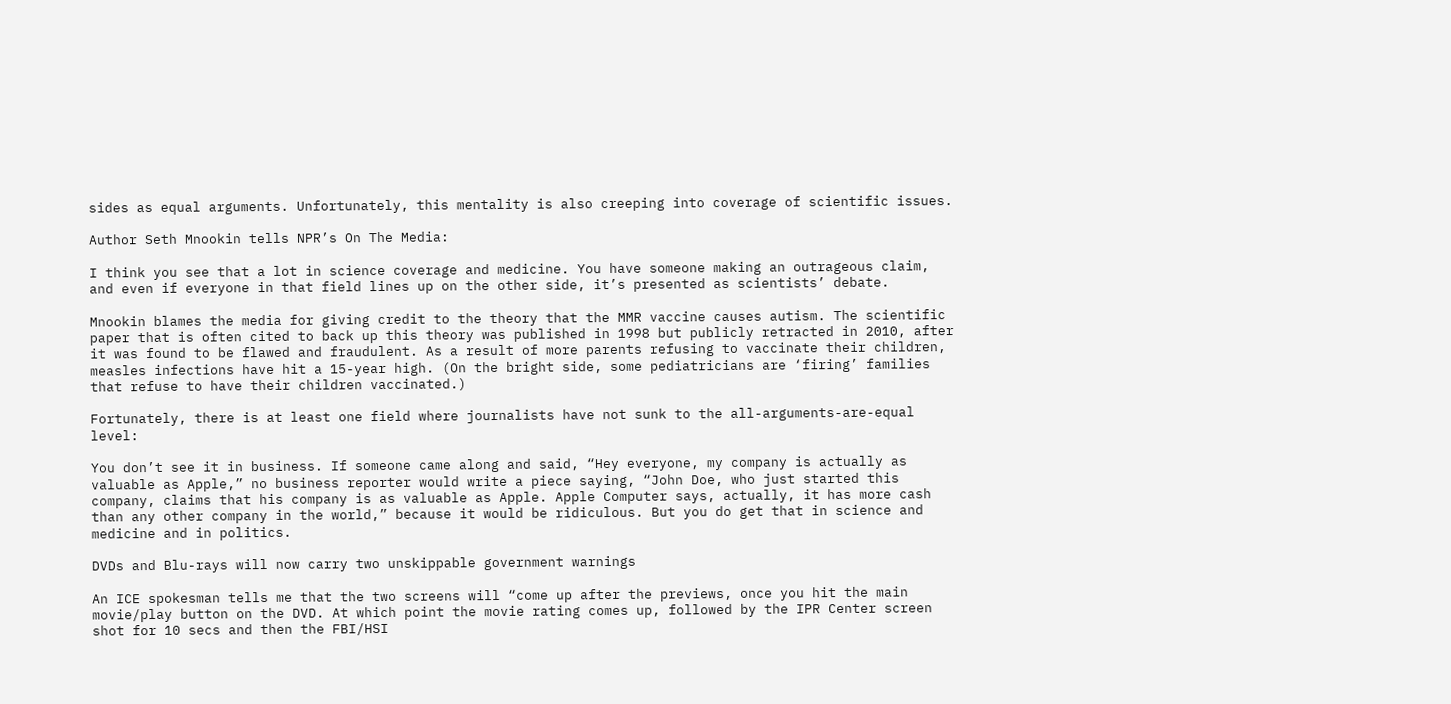sides as equal arguments. Unfortunately, this mentality is also creeping into coverage of scientific issues.

Author Seth Mnookin tells NPR’s On The Media:

I think you see that a lot in science coverage and medicine. You have someone making an outrageous claim, and even if everyone in that field lines up on the other side, it’s presented as scientists’ debate.

Mnookin blames the media for giving credit to the theory that the MMR vaccine causes autism. The scientific paper that is often cited to back up this theory was published in 1998 but publicly retracted in 2010, after it was found to be flawed and fraudulent. As a result of more parents refusing to vaccinate their children, measles infections have hit a 15-year high. (On the bright side, some pediatricians are ‘firing’ families that refuse to have their children vaccinated.)

Fortunately, there is at least one field where journalists have not sunk to the all-arguments-are-equal level:

You don’t see it in business. If someone came along and said, “Hey everyone, my company is actually as valuable as Apple,” no business reporter would write a piece saying, “John Doe, who just started this company, claims that his company is as valuable as Apple. Apple Computer says, actually, it has more cash than any other company in the world,” because it would be ridiculous. But you do get that in science and medicine and in politics.

DVDs and Blu-rays will now carry two unskippable government warnings

An ICE spokesman tells me that the two screens will “come up after the previews, once you hit the main movie/play button on the DVD. At which point the movie rating comes up, followed by the IPR Center screen shot for 10 secs and then the FBI/HSI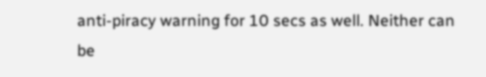anti-piracy warning for 10 secs as well. Neither can be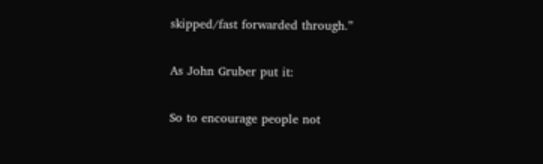skipped/fast forwarded through.”

As John Gruber put it:

So to encourage people not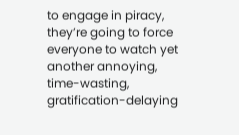to engage in piracy, they’re going to force everyone to watch yet another annoying, time-wasting, gratification-delaying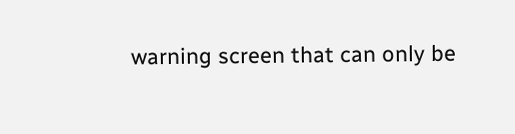warning screen that can only be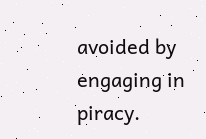avoided by engaging in piracy.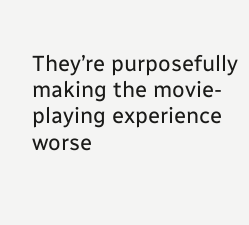They’re purposefully making the movie-playing experience worse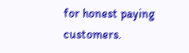for honest paying customers.